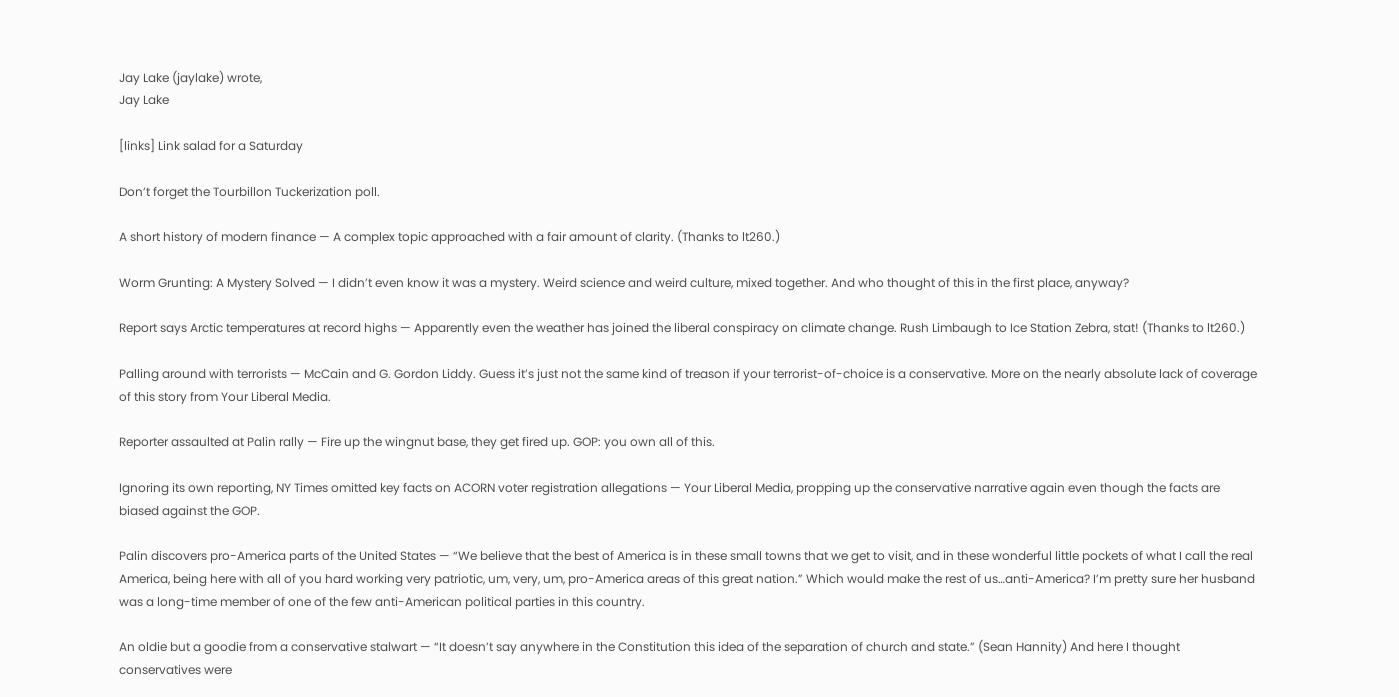Jay Lake (jaylake) wrote,
Jay Lake

[links] Link salad for a Saturday

Don’t forget the Tourbillon Tuckerization poll.

A short history of modern finance — A complex topic approached with a fair amount of clarity. (Thanks to lt260.)

Worm Grunting: A Mystery Solved — I didn’t even know it was a mystery. Weird science and weird culture, mixed together. And who thought of this in the first place, anyway?

Report says Arctic temperatures at record highs — Apparently even the weather has joined the liberal conspiracy on climate change. Rush Limbaugh to Ice Station Zebra, stat! (Thanks to lt260.)

Palling around with terrorists — McCain and G. Gordon Liddy. Guess it’s just not the same kind of treason if your terrorist-of-choice is a conservative. More on the nearly absolute lack of coverage of this story from Your Liberal Media.

Reporter assaulted at Palin rally — Fire up the wingnut base, they get fired up. GOP: you own all of this.

Ignoring its own reporting, NY Times omitted key facts on ACORN voter registration allegations — Your Liberal Media, propping up the conservative narrative again even though the facts are biased against the GOP.

Palin discovers pro-America parts of the United States — “We believe that the best of America is in these small towns that we get to visit, and in these wonderful little pockets of what I call the real America, being here with all of you hard working very patriotic, um, very, um, pro-America areas of this great nation.” Which would make the rest of us…anti-America? I’m pretty sure her husband was a long-time member of one of the few anti-American political parties in this country.

An oldie but a goodie from a conservative stalwart — “It doesn’t say anywhere in the Constitution this idea of the separation of church and state.” (Sean Hannity) And here I thought conservatives were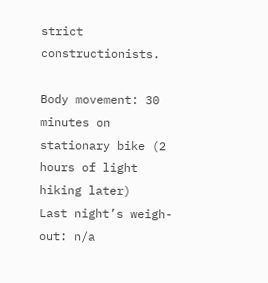strict constructionists.

Body movement: 30 minutes on stationary bike (2 hours of light hiking later)
Last night’s weigh-out: n/a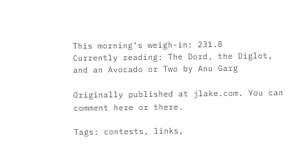This morning’s weigh-in: 231.8
Currently reading: The Dord, the Diglot, and an Avocado or Two by Anu Garg

Originally published at jlake.com. You can comment here or there.

Tags: contests, links,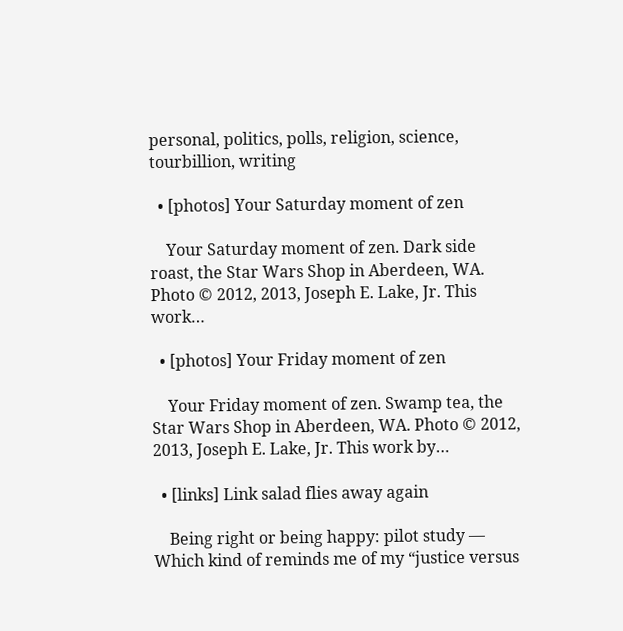personal, politics, polls, religion, science, tourbillion, writing

  • [photos] Your Saturday moment of zen

    Your Saturday moment of zen. Dark side roast, the Star Wars Shop in Aberdeen, WA. Photo © 2012, 2013, Joseph E. Lake, Jr. This work…

  • [photos] Your Friday moment of zen

    Your Friday moment of zen. Swamp tea, the Star Wars Shop in Aberdeen, WA. Photo © 2012, 2013, Joseph E. Lake, Jr. This work by…

  • [links] Link salad flies away again

    Being right or being happy: pilot study — Which kind of reminds me of my “justice versus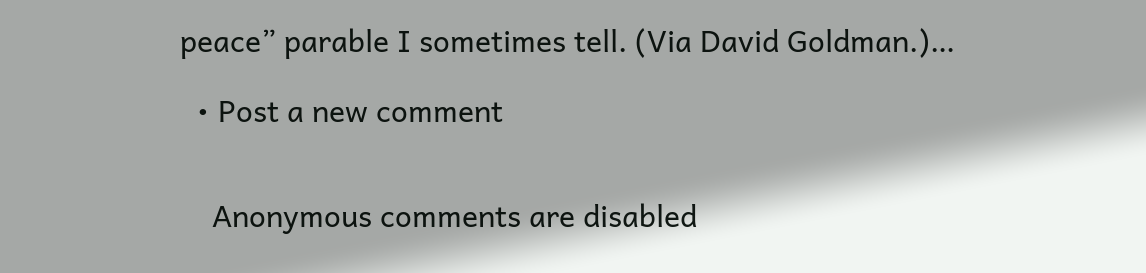peace” parable I sometimes tell. (Via David Goldman.)…

  • Post a new comment


    Anonymous comments are disabled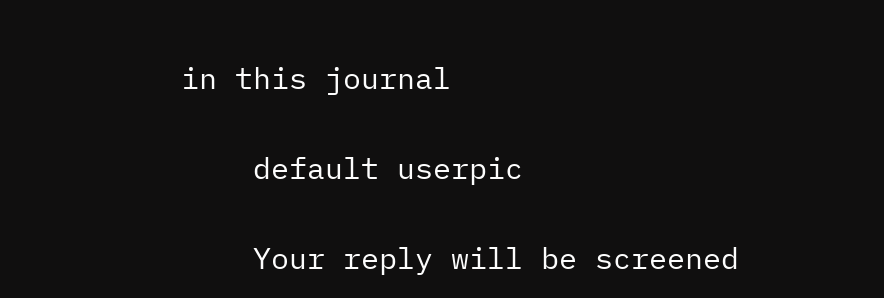in this journal

    default userpic

    Your reply will be screened